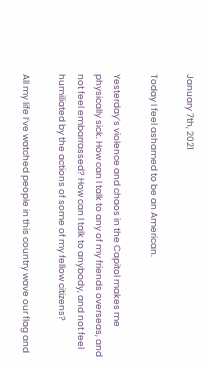January 7th, 2021

Today I feel ashamed to be an American.

Yesterday’s violence and chaos in the Capitol makes me physically sick. How can I talk to any of my friends overseas, and not feel embarrassed? How can I talk to anybody, and not feel humiliated by the actions of some of my fellow citizens?

All my life I’ve watched people in this country wave our flag and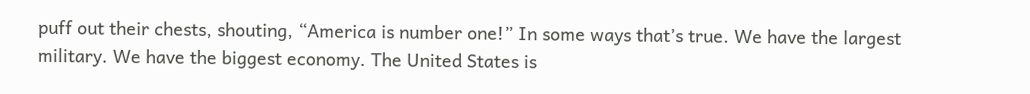puff out their chests, shouting, “America is number one!” In some ways that’s true. We have the largest military. We have the biggest economy. The United States is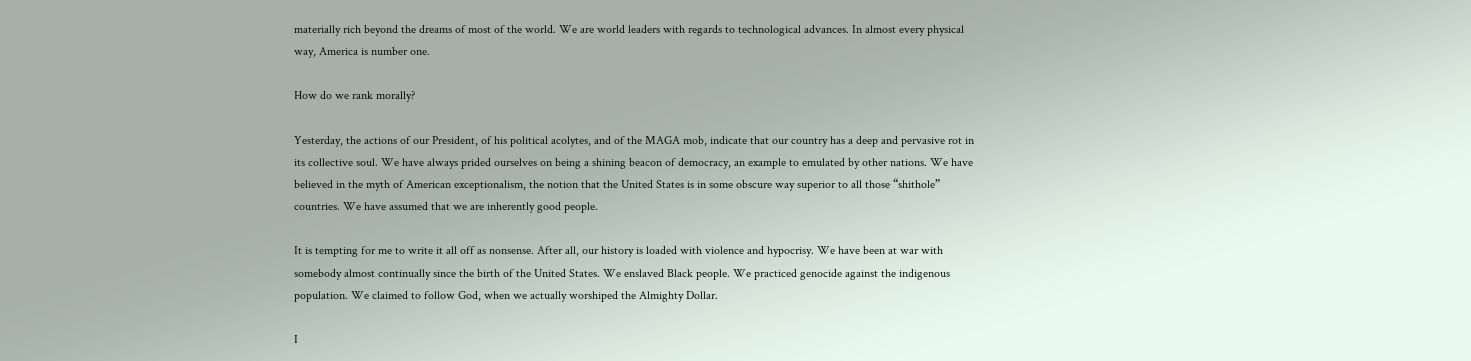materially rich beyond the dreams of most of the world. We are world leaders with regards to technological advances. In almost every physical way, America is number one.

How do we rank morally?

Yesterday, the actions of our President, of his political acolytes, and of the MAGA mob, indicate that our country has a deep and pervasive rot in its collective soul. We have always prided ourselves on being a shining beacon of democracy, an example to emulated by other nations. We have believed in the myth of American exceptionalism, the notion that the United States is in some obscure way superior to all those “shithole” countries. We have assumed that we are inherently good people.

It is tempting for me to write it all off as nonsense. After all, our history is loaded with violence and hypocrisy. We have been at war with somebody almost continually since the birth of the United States. We enslaved Black people. We practiced genocide against the indigenous population. We claimed to follow God, when we actually worshiped the Almighty Dollar.

I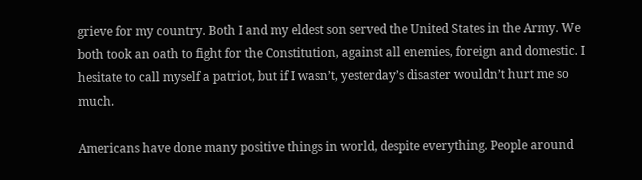grieve for my country. Both I and my eldest son served the United States in the Army. We both took an oath to fight for the Constitution, against all enemies, foreign and domestic. I hesitate to call myself a patriot, but if I wasn’t, yesterday’s disaster wouldn’t hurt me so much.

Americans have done many positive things in world, despite everything. People around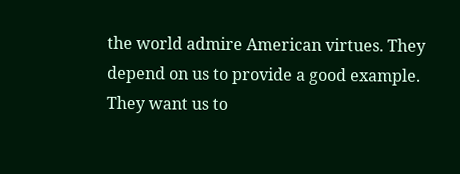the world admire American virtues. They depend on us to provide a good example. They want us to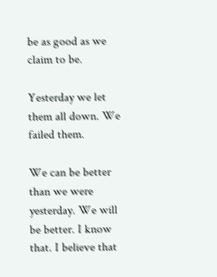be as good as we claim to be.

Yesterday we let them all down. We failed them.

We can be better than we were yesterday. We will be better. I know that. I believe that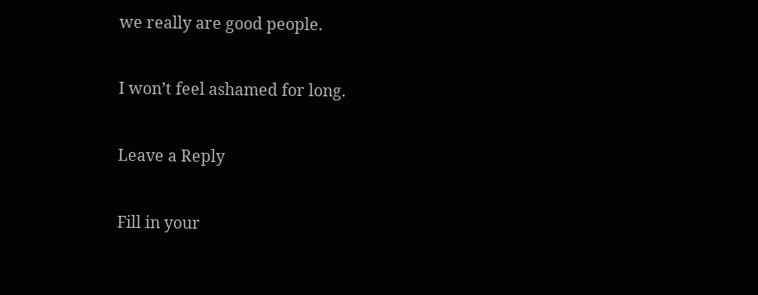we really are good people.

I won’t feel ashamed for long.

Leave a Reply

Fill in your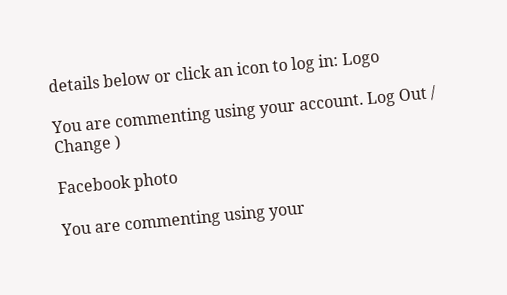details below or click an icon to log in: Logo

You are commenting using your account. Log Out /  Change )

Facebook photo

You are commenting using your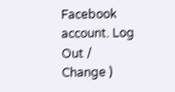Facebook account. Log Out /  Change )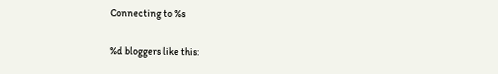Connecting to %s

%d bloggers like this: